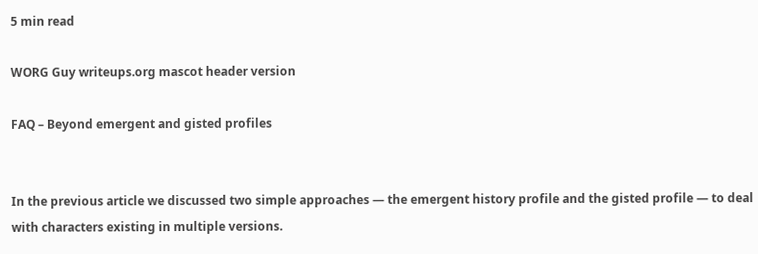5 min read

WORG Guy writeups.org mascot header version

FAQ – Beyond emergent and gisted profiles


In the previous article we discussed two simple approaches — the emergent history profile and the gisted profile — to deal with characters existing in multiple versions.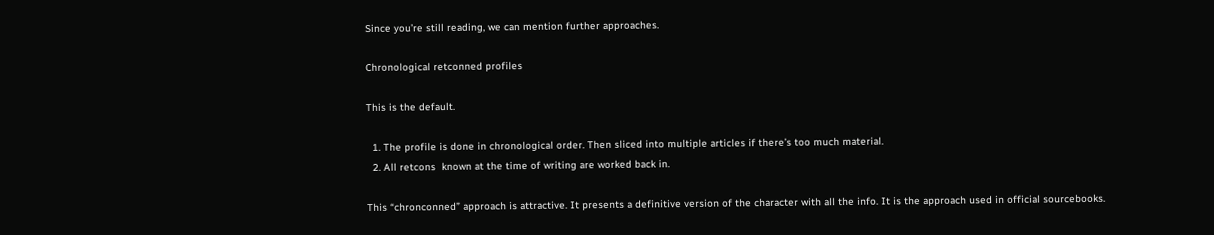Since you’re still reading, we can mention further approaches.

Chronological retconned profiles

This is the default.

  1. The profile is done in chronological order. Then sliced into multiple articles if there’s too much material.
  2. All retcons  known at the time of writing are worked back in.

This “chronconned” approach is attractive. It presents a definitive version of the character with all the info. It is the approach used in official sourcebooks.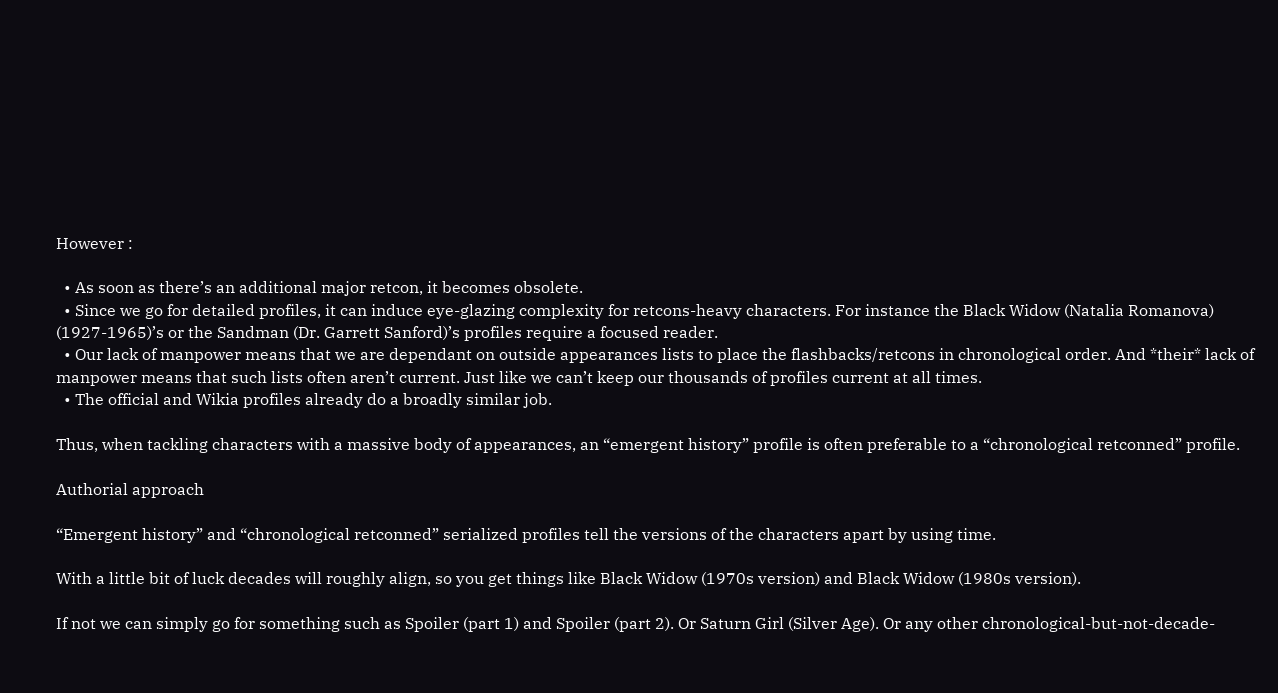However :

  • As soon as there’s an additional major retcon, it becomes obsolete.
  • Since we go for detailed profiles, it can induce eye-glazing complexity for retcons-heavy characters. For instance the Black Widow (Natalia Romanova) (1927-1965)’s or the Sandman (Dr. Garrett Sanford)’s profiles require a focused reader.
  • Our lack of manpower means that we are dependant on outside appearances lists to place the flashbacks/retcons in chronological order. And *their* lack of manpower means that such lists often aren’t current. Just like we can’t keep our thousands of profiles current at all times.
  • The official and Wikia profiles already do a broadly similar job.

Thus, when tackling characters with a massive body of appearances, an “emergent history” profile is often preferable to a “chronological retconned” profile.

Authorial approach

“Emergent history” and “chronological retconned” serialized profiles tell the versions of the characters apart by using time.

With a little bit of luck decades will roughly align, so you get things like Black Widow (1970s version) and Black Widow (1980s version).

If not we can simply go for something such as Spoiler (part 1) and Spoiler (part 2). Or Saturn Girl (Silver Age). Or any other chronological-but-not-decade-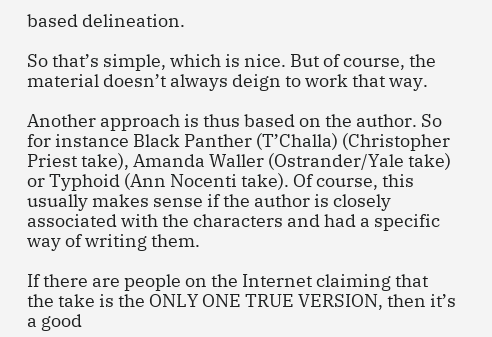based delineation.

So that’s simple, which is nice. But of course, the material doesn’t always deign to work that way.

Another approach is thus based on the author. So for instance Black Panther (T’Challa) (Christopher Priest take), Amanda Waller (Ostrander/Yale take) or Typhoid (Ann Nocenti take). Of course, this usually makes sense if the author is closely associated with the characters and had a specific way of writing them.

If there are people on the Internet claiming that the take is the ONLY ONE TRUE VERSION, then it’s a good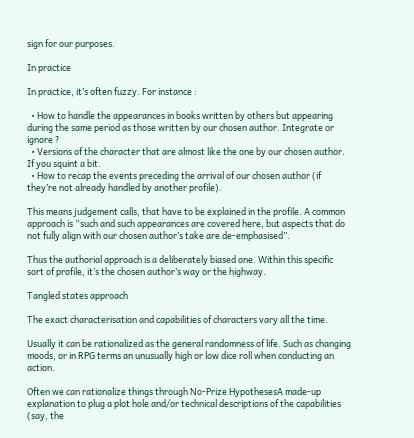sign for our purposes.

In practice

In practice, it’s often fuzzy. For instance :

  • How to handle the appearances in books written by others but appearing during the same period as those written by our chosen author. Integrate or ignore ?
  • Versions of the character that are almost like the one by our chosen author. If you squint a bit.
  • How to recap the events preceding the arrival of our chosen author (if they’re not already handled by another profile).

This means judgement calls, that have to be explained in the profile. A common approach is “such and such appearances are covered here, but aspects that do not fully align with our chosen author’s take are de-emphasised”.

Thus the authorial approach is a deliberately biased one. Within this specific sort of profile, it’s the chosen author’s way or the highway.

Tangled states approach

The exact characterisation and capabilities of characters vary all the time.

Usually it can be rationalized as the general randomness of life. Such as changing moods, or in RPG terms an unusually high or low dice roll when conducting an action.

Often we can rationalize things through No-Prize HypothesesA made-up explanation to plug a plot hole and/or technical descriptions of the capabilities (say, the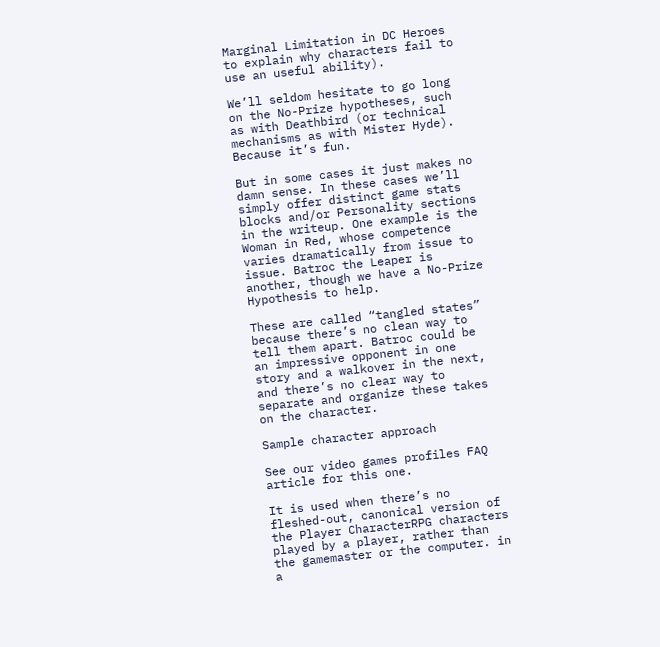Marginal Limitation in DC Heroes to explain why characters fail to use an useful ability).

We’ll seldom hesitate to go long on the No-Prize hypotheses, such as with Deathbird (or technical mechanisms as with Mister Hyde). Because it’s fun.

But in some cases it just makes no damn sense. In these cases we’ll simply offer distinct game stats blocks and/or Personality sections in the writeup. One example is the Woman in Red, whose competence varies dramatically from issue to issue. Batroc the Leaper is another, though we have a No-Prize Hypothesis to help.

These are called “tangled states” because there’s no clean way to tell them apart. Batroc could be an impressive opponent in one story and a walkover in the next, and there’s no clear way to separate and organize these takes on the character.

Sample character approach

See our video games profiles FAQ article for this one.

It is used when there’s no fleshed-out, canonical version of the Player CharacterRPG characters played by a player, rather than the gamemaster or the computer. in a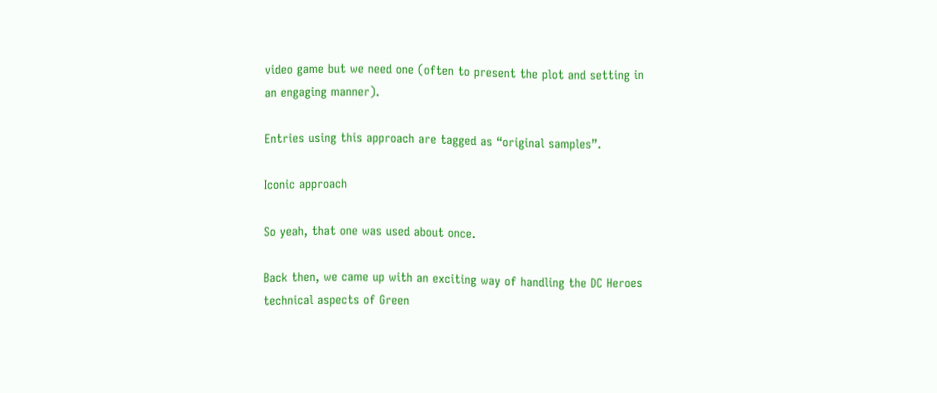video game but we need one (often to present the plot and setting in an engaging manner).

Entries using this approach are tagged as “original samples”.

Iconic approach

So yeah, that one was used about once.

Back then, we came up with an exciting way of handling the DC Heroes technical aspects of Green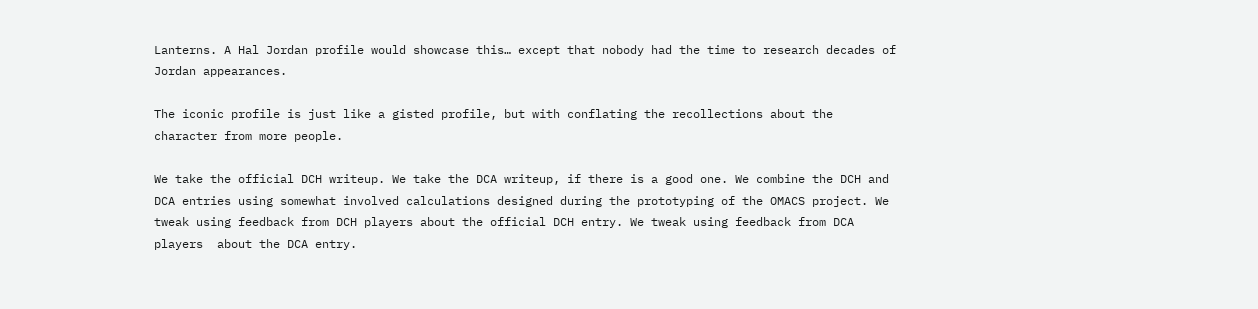Lanterns. A Hal Jordan profile would showcase this… except that nobody had the time to research decades of Jordan appearances.

The iconic profile is just like a gisted profile, but with conflating the recollections about the character from more people.

We take the official DCH writeup. We take the DCA writeup, if there is a good one. We combine the DCH and DCA entries using somewhat involved calculations designed during the prototyping of the OMACS project. We tweak using feedback from DCH players about the official DCH entry. We tweak using feedback from DCA players  about the DCA entry.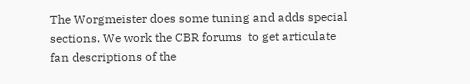The Worgmeister does some tuning and adds special sections. We work the CBR forums  to get articulate fan descriptions of the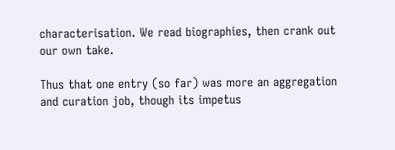characterisation. We read biographies, then crank out our own take.

Thus that one entry (so far) was more an aggregation and curation job, though its impetus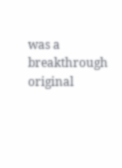was a breakthrough original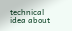technical idea about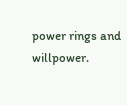power rings and willpower.